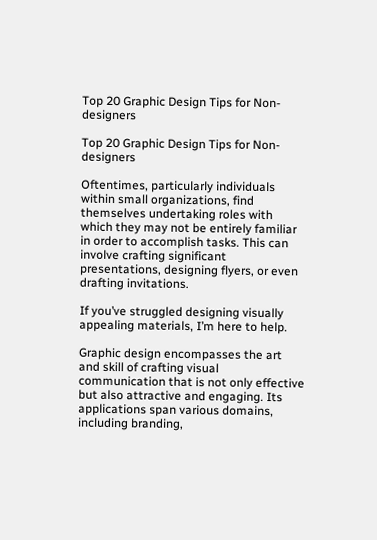Top 20 Graphic Design Tips for Non-designers

Top 20 Graphic Design Tips for Non-designers

Oftentimes, particularly individuals within small organizations, find themselves undertaking roles with which they may not be entirely familiar in order to accomplish tasks. This can involve crafting significant presentations, designing flyers, or even drafting invitations.

If you’ve struggled designing visually appealing materials, I’m here to help.

Graphic design encompasses the art and skill of crafting visual communication that is not only effective but also attractive and engaging. Its applications span various domains, including branding,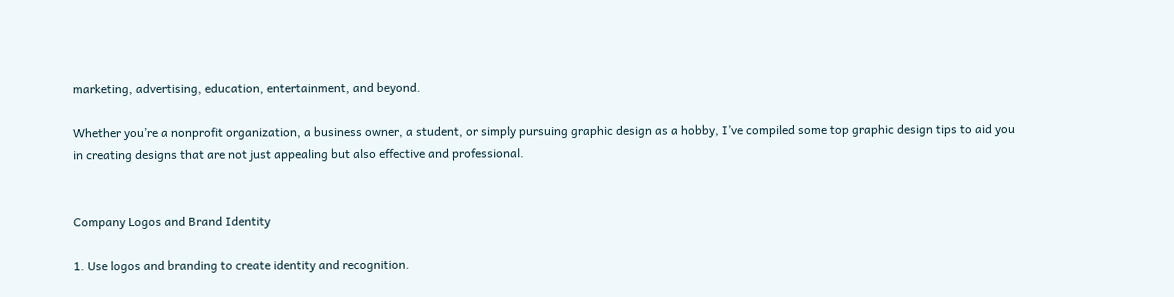marketing, advertising, education, entertainment, and beyond.

Whether you’re a nonprofit organization, a business owner, a student, or simply pursuing graphic design as a hobby, I’ve compiled some top graphic design tips to aid you in creating designs that are not just appealing but also effective and professional.


Company Logos and Brand Identity

1. Use logos and branding to create identity and recognition.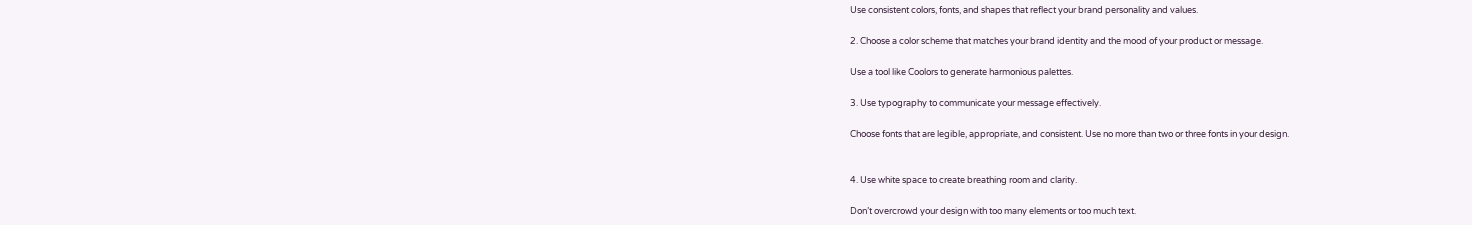Use consistent colors, fonts, and shapes that reflect your brand personality and values.

2. Choose a color scheme that matches your brand identity and the mood of your product or message.

Use a tool like Coolors to generate harmonious palettes.

3. Use typography to communicate your message effectively.

Choose fonts that are legible, appropriate, and consistent. Use no more than two or three fonts in your design.


4. Use white space to create breathing room and clarity.

Don’t overcrowd your design with too many elements or too much text.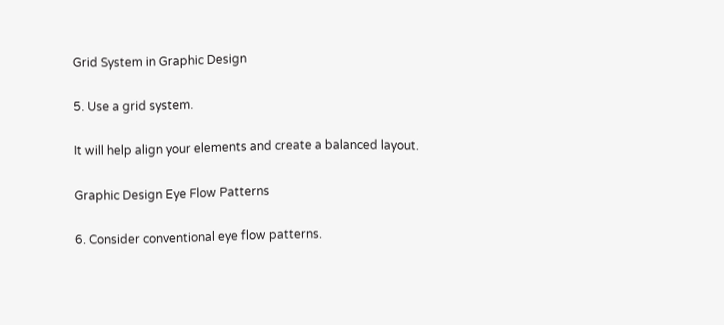Grid System in Graphic Design

5. Use a grid system.

It will help align your elements and create a balanced layout.

Graphic Design Eye Flow Patterns

6. Consider conventional eye flow patterns.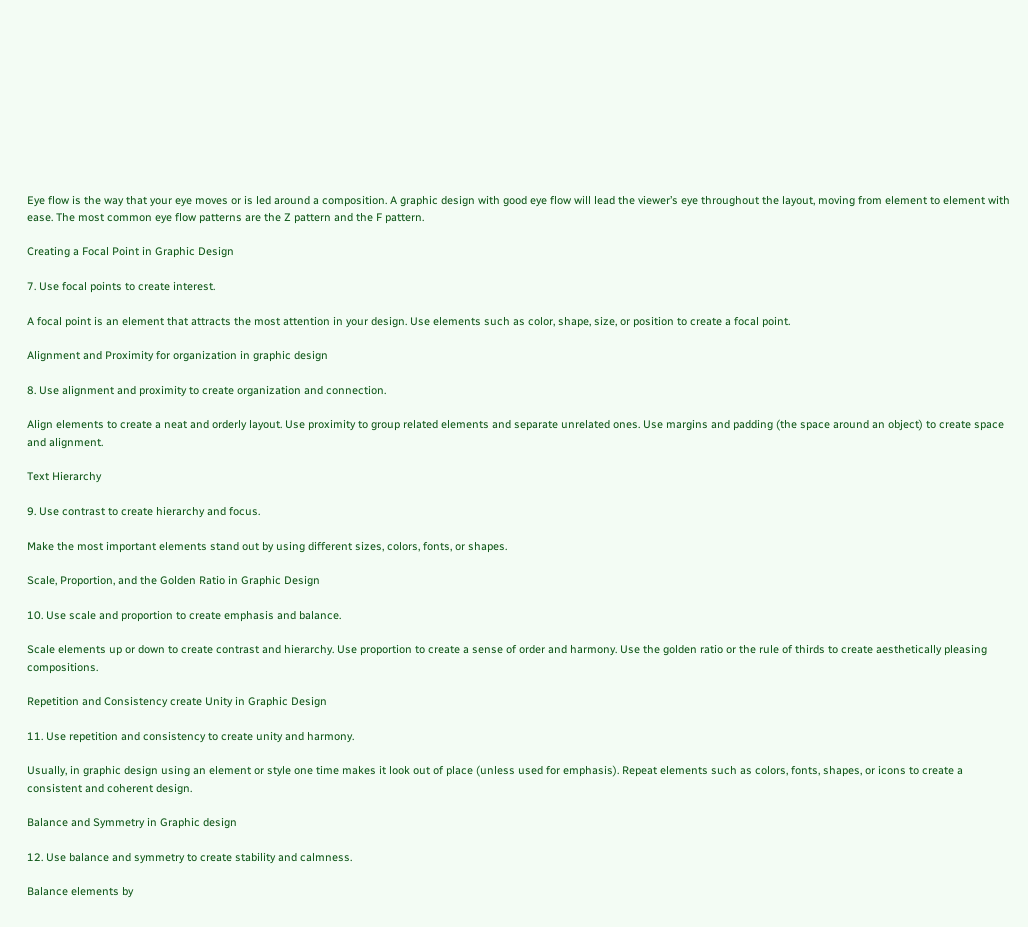Eye flow is the way that your eye moves or is led around a composition. A graphic design with good eye flow will lead the viewer’s eye throughout the layout, moving from element to element with ease. The most common eye flow patterns are the Z pattern and the F pattern.

Creating a Focal Point in Graphic Design

7. Use focal points to create interest.

A focal point is an element that attracts the most attention in your design. Use elements such as color, shape, size, or position to create a focal point.

Alignment and Proximity for organization in graphic design

8. Use alignment and proximity to create organization and connection.

Align elements to create a neat and orderly layout. Use proximity to group related elements and separate unrelated ones. Use margins and padding (the space around an object) to create space and alignment.

Text Hierarchy

9. Use contrast to create hierarchy and focus.

Make the most important elements stand out by using different sizes, colors, fonts, or shapes.

Scale, Proportion, and the Golden Ratio in Graphic Design

10. Use scale and proportion to create emphasis and balance.

Scale elements up or down to create contrast and hierarchy. Use proportion to create a sense of order and harmony. Use the golden ratio or the rule of thirds to create aesthetically pleasing compositions.

Repetition and Consistency create Unity in Graphic Design

11. Use repetition and consistency to create unity and harmony.

Usually, in graphic design using an element or style one time makes it look out of place (unless used for emphasis). Repeat elements such as colors, fonts, shapes, or icons to create a consistent and coherent design.

Balance and Symmetry in Graphic design

12. Use balance and symmetry to create stability and calmness.

Balance elements by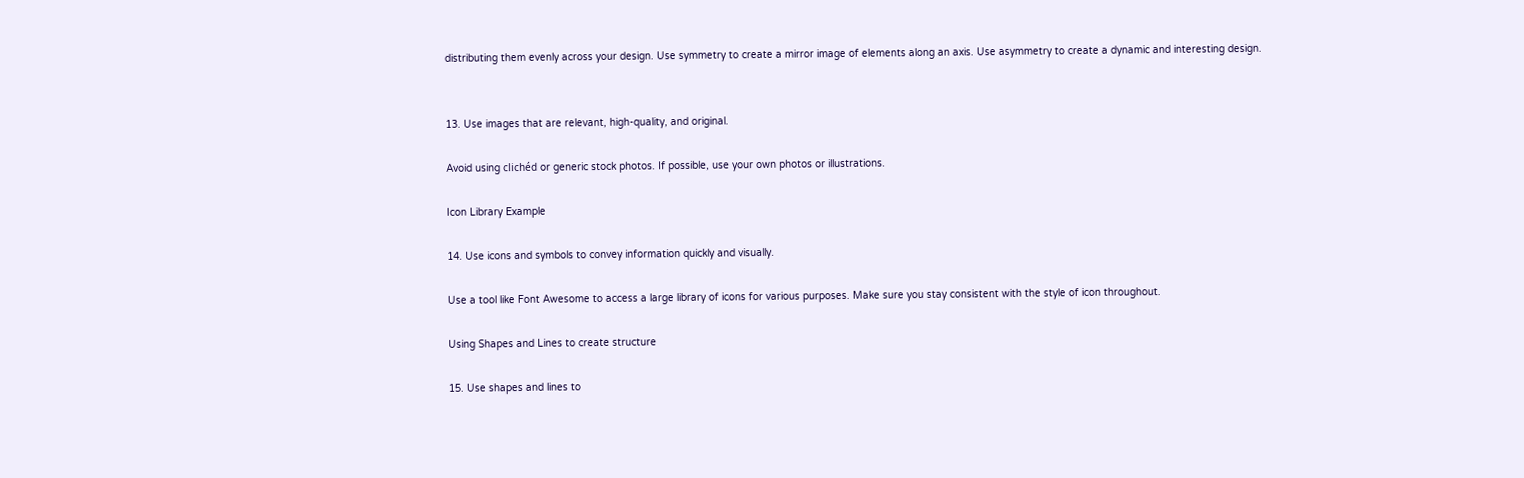distributing them evenly across your design. Use symmetry to create a mirror image of elements along an axis. Use asymmetry to create a dynamic and interesting design.


13. Use images that are relevant, high-quality, and original.

Avoid using clichéd or generic stock photos. If possible, use your own photos or illustrations.

Icon Library Example

14. Use icons and symbols to convey information quickly and visually.

Use a tool like Font Awesome to access a large library of icons for various purposes. Make sure you stay consistent with the style of icon throughout.

Using Shapes and Lines to create structure

15. Use shapes and lines to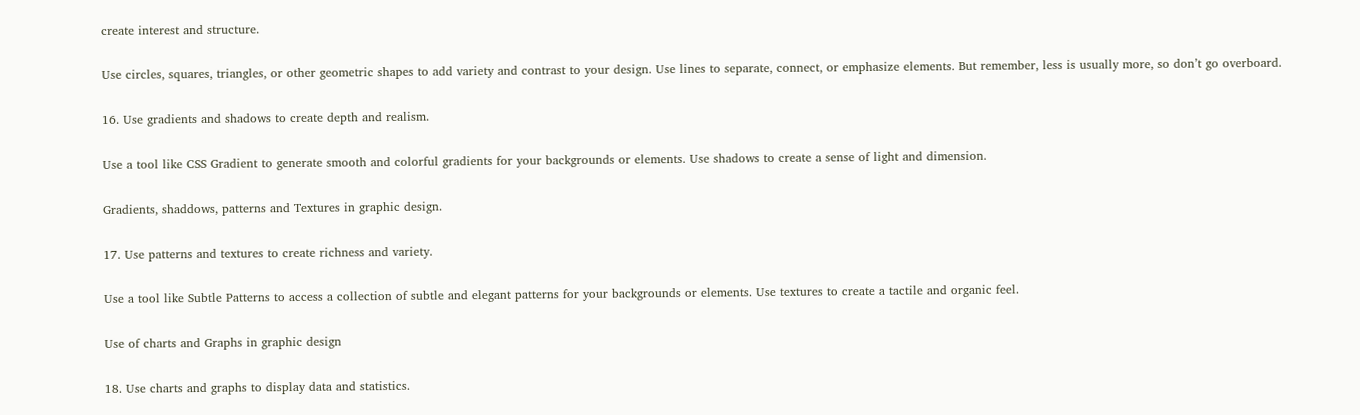create interest and structure.

Use circles, squares, triangles, or other geometric shapes to add variety and contrast to your design. Use lines to separate, connect, or emphasize elements. But remember, less is usually more, so don’t go overboard.

16. Use gradients and shadows to create depth and realism.

Use a tool like CSS Gradient to generate smooth and colorful gradients for your backgrounds or elements. Use shadows to create a sense of light and dimension.

Gradients, shaddows, patterns and Textures in graphic design.

17. Use patterns and textures to create richness and variety.

Use a tool like Subtle Patterns to access a collection of subtle and elegant patterns for your backgrounds or elements. Use textures to create a tactile and organic feel.

Use of charts and Graphs in graphic design

18. Use charts and graphs to display data and statistics.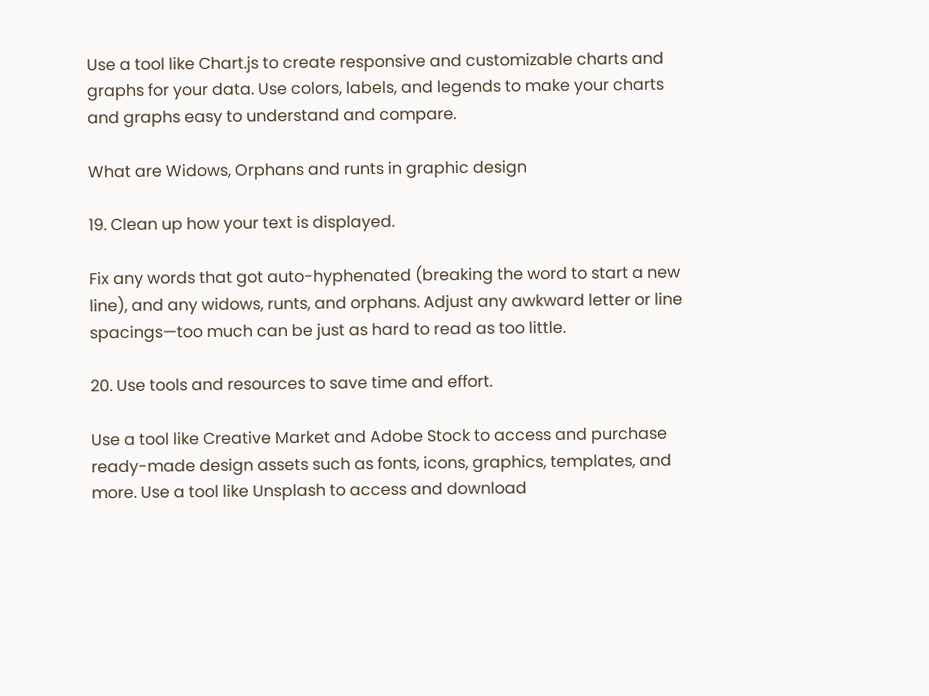Use a tool like Chart.js to create responsive and customizable charts and graphs for your data. Use colors, labels, and legends to make your charts and graphs easy to understand and compare.

What are Widows, Orphans and runts in graphic design

19. Clean up how your text is displayed.

Fix any words that got auto-hyphenated (breaking the word to start a new line), and any widows, runts, and orphans. Adjust any awkward letter or line spacings—too much can be just as hard to read as too little.

20. Use tools and resources to save time and effort.

Use a tool like Creative Market and Adobe Stock to access and purchase ready-made design assets such as fonts, icons, graphics, templates, and more. Use a tool like Unsplash to access and download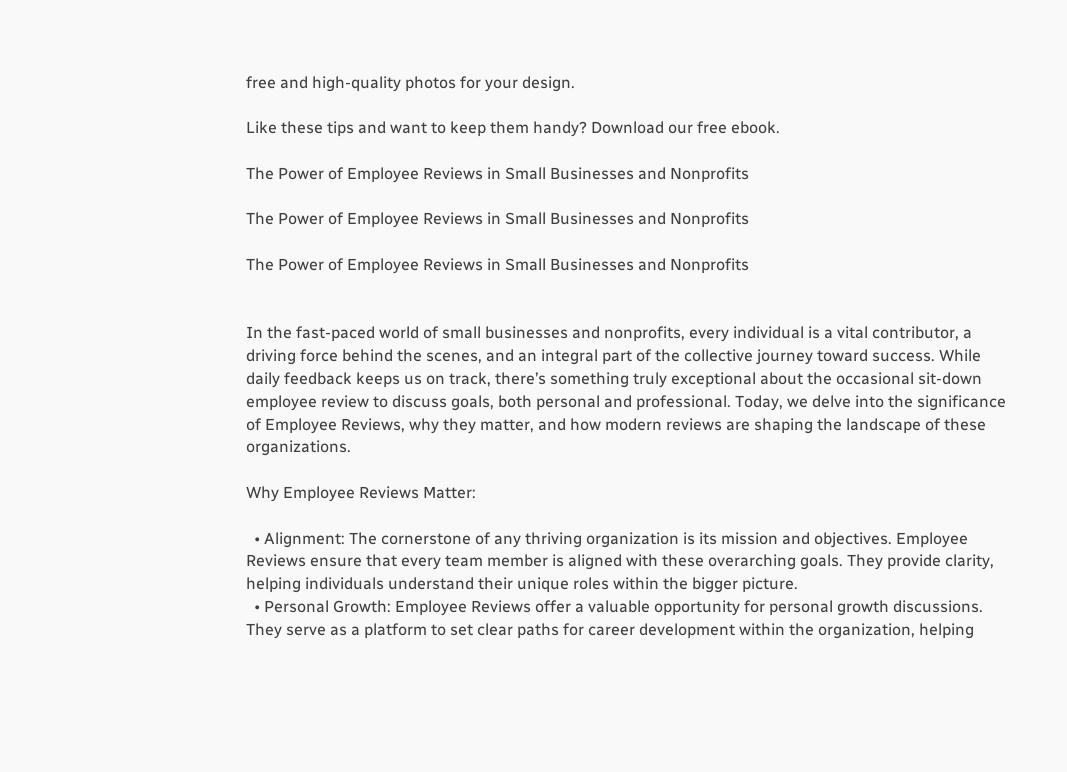free and high-quality photos for your design.

Like these tips and want to keep them handy? Download our free ebook.

The Power of Employee Reviews in Small Businesses and Nonprofits

The Power of Employee Reviews in Small Businesses and Nonprofits

The Power of Employee Reviews in Small Businesses and Nonprofits


In the fast-paced world of small businesses and nonprofits, every individual is a vital contributor, a driving force behind the scenes, and an integral part of the collective journey toward success. While daily feedback keeps us on track, there’s something truly exceptional about the occasional sit-down employee review to discuss goals, both personal and professional. Today, we delve into the significance of Employee Reviews, why they matter, and how modern reviews are shaping the landscape of these organizations.

Why Employee Reviews Matter:

  • Alignment: The cornerstone of any thriving organization is its mission and objectives. Employee Reviews ensure that every team member is aligned with these overarching goals. They provide clarity, helping individuals understand their unique roles within the bigger picture.
  • Personal Growth: Employee Reviews offer a valuable opportunity for personal growth discussions. They serve as a platform to set clear paths for career development within the organization, helping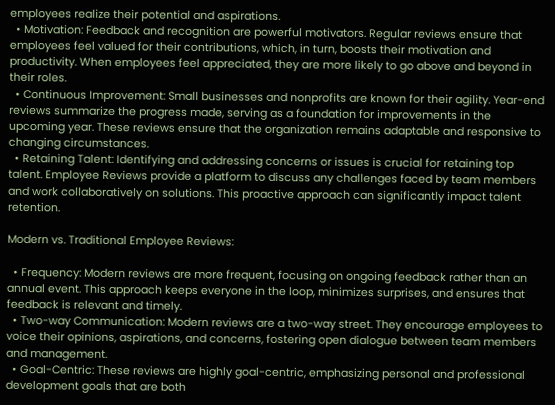employees realize their potential and aspirations.
  • Motivation: Feedback and recognition are powerful motivators. Regular reviews ensure that employees feel valued for their contributions, which, in turn, boosts their motivation and productivity. When employees feel appreciated, they are more likely to go above and beyond in their roles.
  • Continuous Improvement: Small businesses and nonprofits are known for their agility. Year-end reviews summarize the progress made, serving as a foundation for improvements in the upcoming year. These reviews ensure that the organization remains adaptable and responsive to changing circumstances.
  • Retaining Talent: Identifying and addressing concerns or issues is crucial for retaining top talent. Employee Reviews provide a platform to discuss any challenges faced by team members and work collaboratively on solutions. This proactive approach can significantly impact talent retention.

Modern vs. Traditional Employee Reviews:

  • Frequency: Modern reviews are more frequent, focusing on ongoing feedback rather than an annual event. This approach keeps everyone in the loop, minimizes surprises, and ensures that feedback is relevant and timely.
  • Two-way Communication: Modern reviews are a two-way street. They encourage employees to voice their opinions, aspirations, and concerns, fostering open dialogue between team members and management.
  • Goal-Centric: These reviews are highly goal-centric, emphasizing personal and professional development goals that are both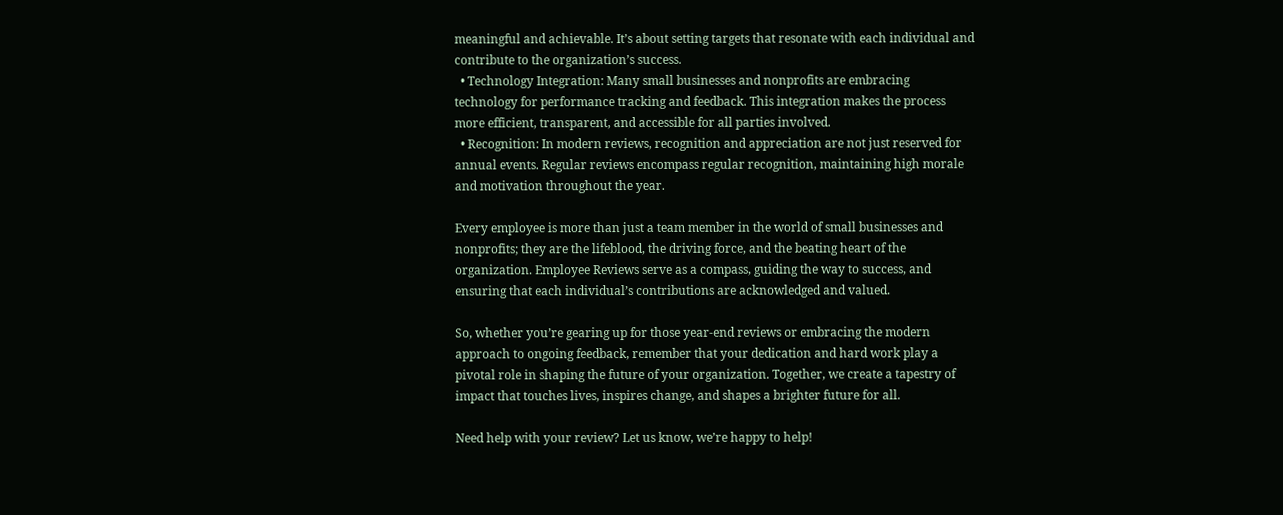meaningful and achievable. It’s about setting targets that resonate with each individual and contribute to the organization’s success.
  • Technology Integration: Many small businesses and nonprofits are embracing technology for performance tracking and feedback. This integration makes the process more efficient, transparent, and accessible for all parties involved.
  • Recognition: In modern reviews, recognition and appreciation are not just reserved for annual events. Regular reviews encompass regular recognition, maintaining high morale and motivation throughout the year.

Every employee is more than just a team member in the world of small businesses and nonprofits; they are the lifeblood, the driving force, and the beating heart of the organization. Employee Reviews serve as a compass, guiding the way to success, and ensuring that each individual’s contributions are acknowledged and valued.

So, whether you’re gearing up for those year-end reviews or embracing the modern approach to ongoing feedback, remember that your dedication and hard work play a pivotal role in shaping the future of your organization. Together, we create a tapestry of impact that touches lives, inspires change, and shapes a brighter future for all.

Need help with your review? Let us know, we’re happy to help!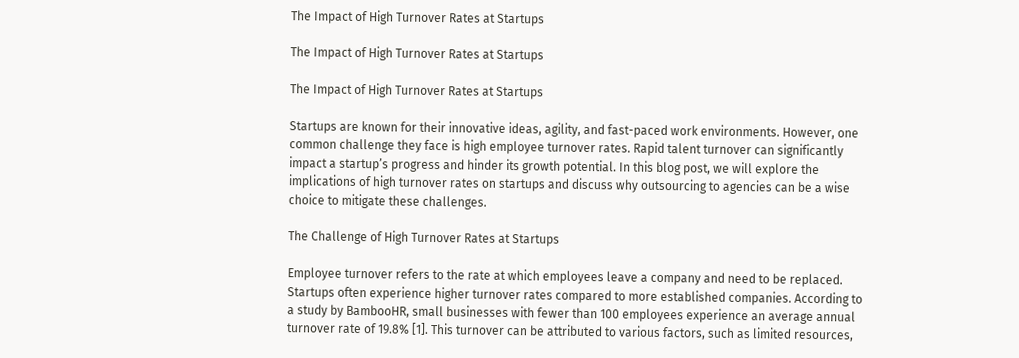The Impact of High Turnover Rates at Startups

The Impact of High Turnover Rates at Startups

The Impact of High Turnover Rates at Startups

Startups are known for their innovative ideas, agility, and fast-paced work environments. However, one common challenge they face is high employee turnover rates. Rapid talent turnover can significantly impact a startup’s progress and hinder its growth potential. In this blog post, we will explore the implications of high turnover rates on startups and discuss why outsourcing to agencies can be a wise choice to mitigate these challenges.

The Challenge of High Turnover Rates at Startups

Employee turnover refers to the rate at which employees leave a company and need to be replaced. Startups often experience higher turnover rates compared to more established companies. According to a study by BambooHR, small businesses with fewer than 100 employees experience an average annual turnover rate of 19.8% [1]. This turnover can be attributed to various factors, such as limited resources,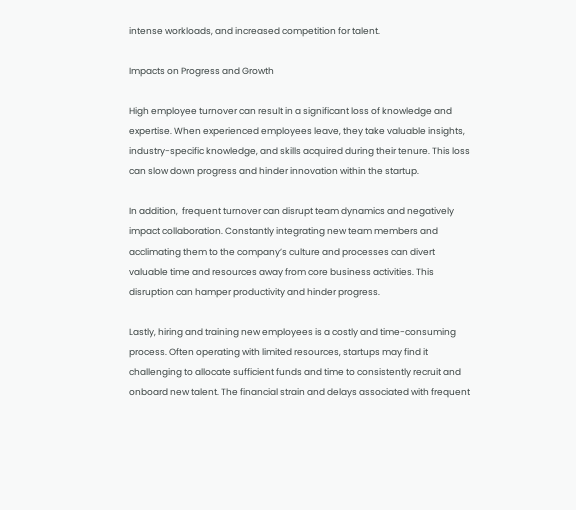intense workloads, and increased competition for talent.

Impacts on Progress and Growth

High employee turnover can result in a significant loss of knowledge and expertise. When experienced employees leave, they take valuable insights, industry-specific knowledge, and skills acquired during their tenure. This loss can slow down progress and hinder innovation within the startup.

In addition,  frequent turnover can disrupt team dynamics and negatively impact collaboration. Constantly integrating new team members and acclimating them to the company’s culture and processes can divert valuable time and resources away from core business activities. This disruption can hamper productivity and hinder progress.

Lastly, hiring and training new employees is a costly and time-consuming process. Often operating with limited resources, startups may find it challenging to allocate sufficient funds and time to consistently recruit and onboard new talent. The financial strain and delays associated with frequent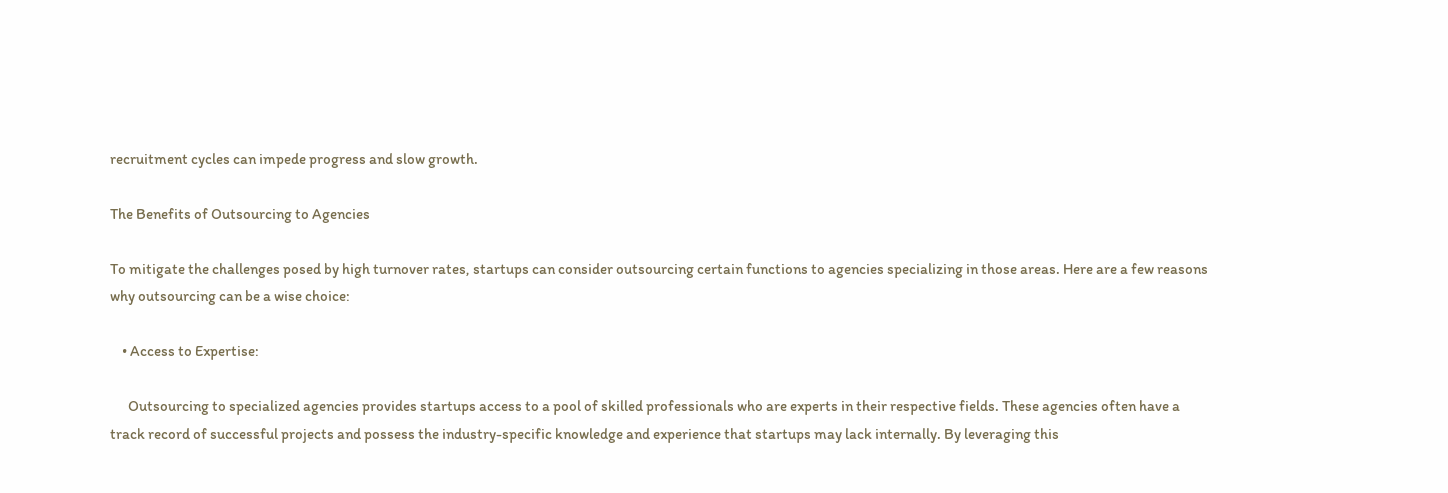recruitment cycles can impede progress and slow growth.

The Benefits of Outsourcing to Agencies

To mitigate the challenges posed by high turnover rates, startups can consider outsourcing certain functions to agencies specializing in those areas. Here are a few reasons why outsourcing can be a wise choice:

    • Access to Expertise:

      Outsourcing to specialized agencies provides startups access to a pool of skilled professionals who are experts in their respective fields. These agencies often have a track record of successful projects and possess the industry-specific knowledge and experience that startups may lack internally. By leveraging this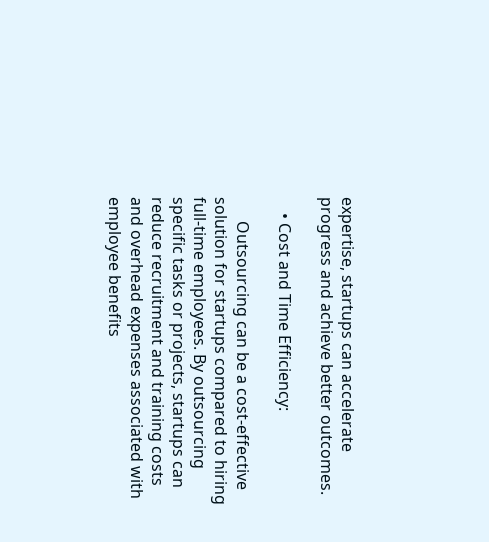expertise, startups can accelerate progress and achieve better outcomes.

    • Cost and Time Efficiency:

      Outsourcing can be a cost-effective solution for startups compared to hiring full-time employees. By outsourcing specific tasks or projects, startups can reduce recruitment and training costs and overhead expenses associated with employee benefits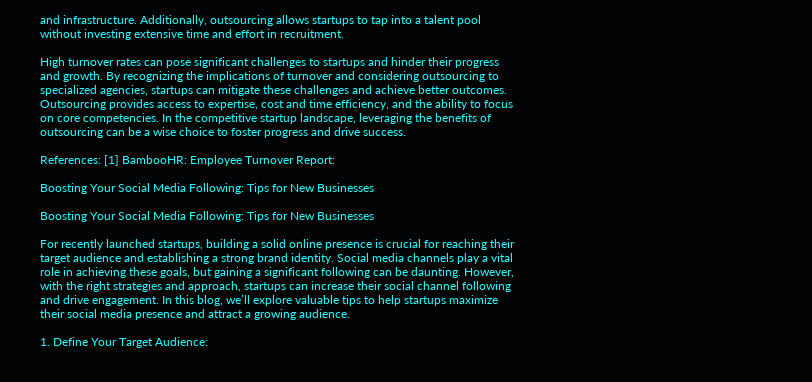and infrastructure. Additionally, outsourcing allows startups to tap into a talent pool without investing extensive time and effort in recruitment.

High turnover rates can pose significant challenges to startups and hinder their progress and growth. By recognizing the implications of turnover and considering outsourcing to specialized agencies, startups can mitigate these challenges and achieve better outcomes. Outsourcing provides access to expertise, cost and time efficiency, and the ability to focus on core competencies. In the competitive startup landscape, leveraging the benefits of outsourcing can be a wise choice to foster progress and drive success.

References: [1] BambooHR: Employee Turnover Report:

Boosting Your Social Media Following: Tips for New Businesses

Boosting Your Social Media Following: Tips for New Businesses

For recently launched startups, building a solid online presence is crucial for reaching their target audience and establishing a strong brand identity. Social media channels play a vital role in achieving these goals, but gaining a significant following can be daunting. However, with the right strategies and approach, startups can increase their social channel following and drive engagement. In this blog, we’ll explore valuable tips to help startups maximize their social media presence and attract a growing audience.

1. Define Your Target Audience: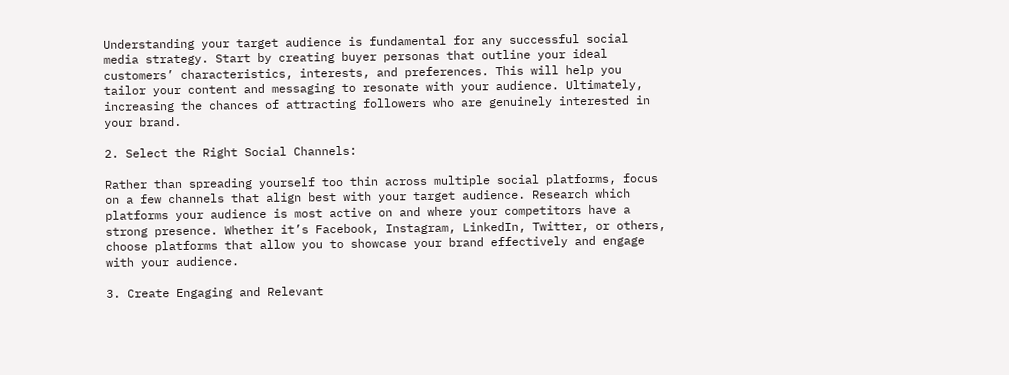Understanding your target audience is fundamental for any successful social media strategy. Start by creating buyer personas that outline your ideal customers’ characteristics, interests, and preferences. This will help you tailor your content and messaging to resonate with your audience. Ultimately, increasing the chances of attracting followers who are genuinely interested in your brand.

2. Select the Right Social Channels:

Rather than spreading yourself too thin across multiple social platforms, focus on a few channels that align best with your target audience. Research which platforms your audience is most active on and where your competitors have a strong presence. Whether it’s Facebook, Instagram, LinkedIn, Twitter, or others, choose platforms that allow you to showcase your brand effectively and engage with your audience.

3. Create Engaging and Relevant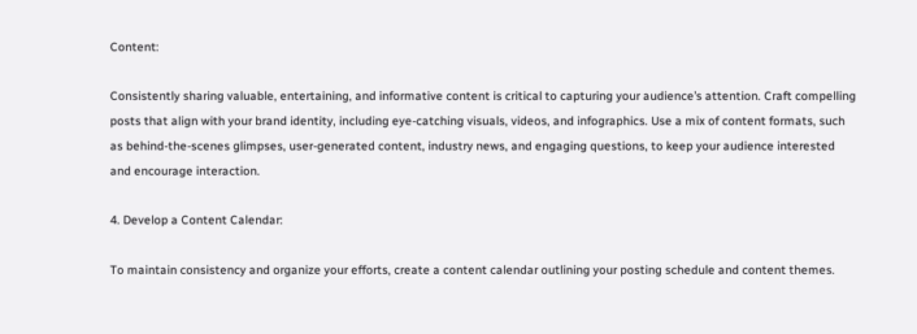Content:

Consistently sharing valuable, entertaining, and informative content is critical to capturing your audience’s attention. Craft compelling posts that align with your brand identity, including eye-catching visuals, videos, and infographics. Use a mix of content formats, such as behind-the-scenes glimpses, user-generated content, industry news, and engaging questions, to keep your audience interested and encourage interaction.

4. Develop a Content Calendar:

To maintain consistency and organize your efforts, create a content calendar outlining your posting schedule and content themes.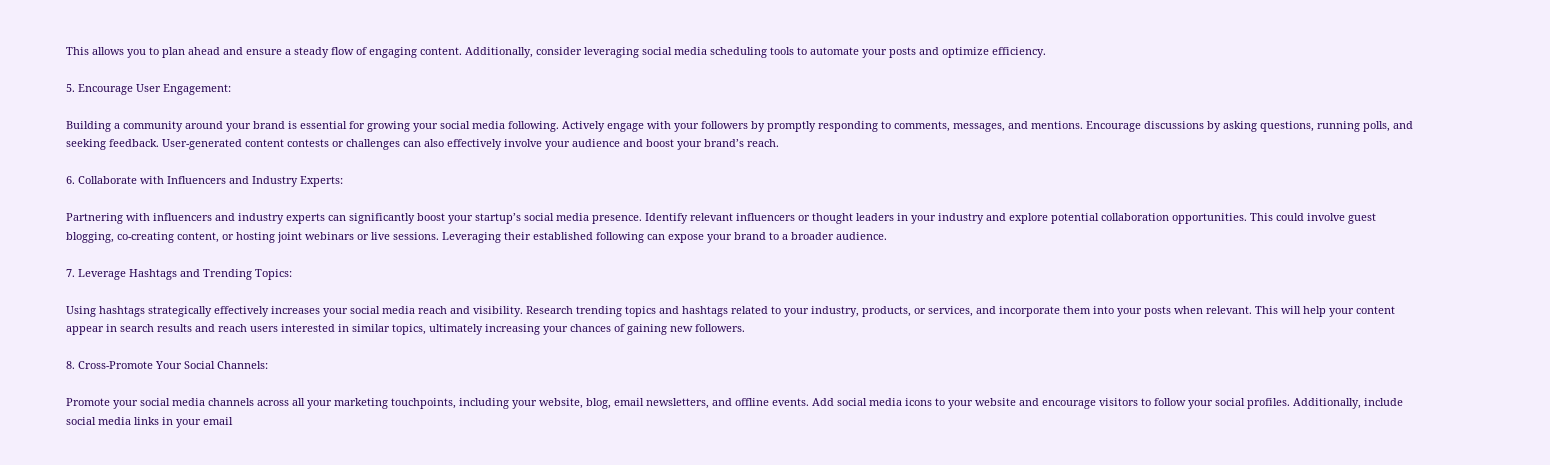This allows you to plan ahead and ensure a steady flow of engaging content. Additionally, consider leveraging social media scheduling tools to automate your posts and optimize efficiency.

5. Encourage User Engagement:

Building a community around your brand is essential for growing your social media following. Actively engage with your followers by promptly responding to comments, messages, and mentions. Encourage discussions by asking questions, running polls, and seeking feedback. User-generated content contests or challenges can also effectively involve your audience and boost your brand’s reach.

6. Collaborate with Influencers and Industry Experts:

Partnering with influencers and industry experts can significantly boost your startup’s social media presence. Identify relevant influencers or thought leaders in your industry and explore potential collaboration opportunities. This could involve guest blogging, co-creating content, or hosting joint webinars or live sessions. Leveraging their established following can expose your brand to a broader audience.

7. Leverage Hashtags and Trending Topics:

Using hashtags strategically effectively increases your social media reach and visibility. Research trending topics and hashtags related to your industry, products, or services, and incorporate them into your posts when relevant. This will help your content appear in search results and reach users interested in similar topics, ultimately increasing your chances of gaining new followers.

8. Cross-Promote Your Social Channels:

Promote your social media channels across all your marketing touchpoints, including your website, blog, email newsletters, and offline events. Add social media icons to your website and encourage visitors to follow your social profiles. Additionally, include social media links in your email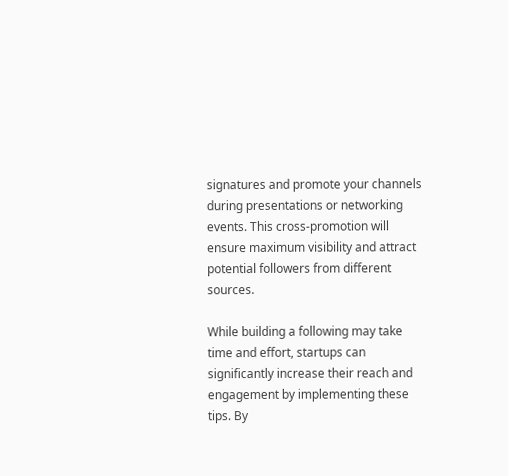signatures and promote your channels during presentations or networking events. This cross-promotion will ensure maximum visibility and attract potential followers from different sources.

While building a following may take time and effort, startups can significantly increase their reach and engagement by implementing these tips. By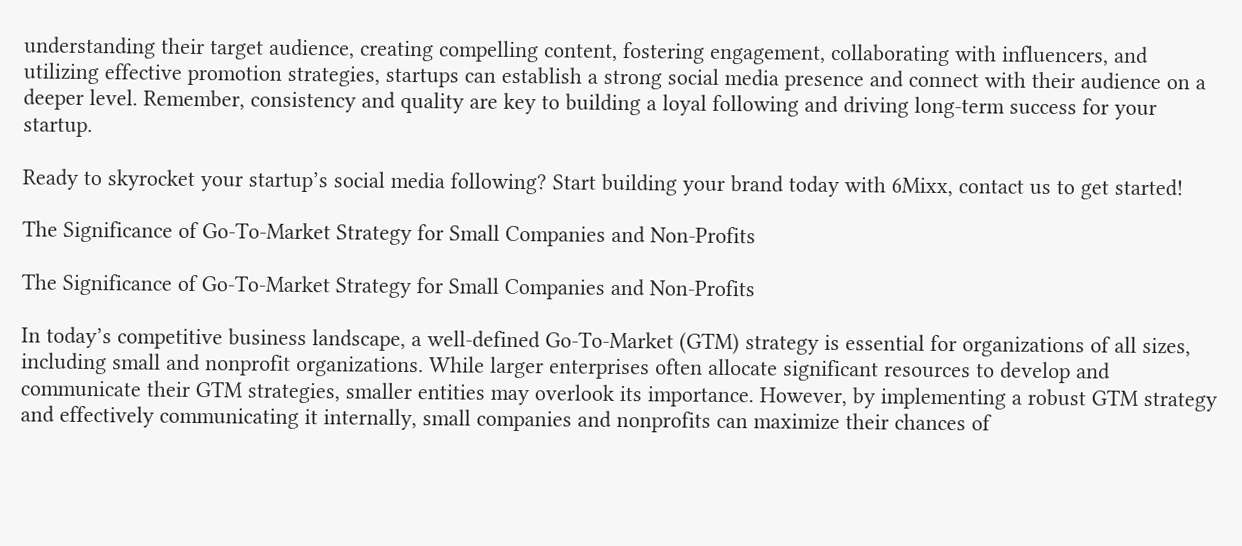understanding their target audience, creating compelling content, fostering engagement, collaborating with influencers, and utilizing effective promotion strategies, startups can establish a strong social media presence and connect with their audience on a deeper level. Remember, consistency and quality are key to building a loyal following and driving long-term success for your startup.

Ready to skyrocket your startup’s social media following? Start building your brand today with 6Mixx, contact us to get started!

The Significance of Go-To-Market Strategy for Small Companies and Non-Profits

The Significance of Go-To-Market Strategy for Small Companies and Non-Profits

In today’s competitive business landscape, a well-defined Go-To-Market (GTM) strategy is essential for organizations of all sizes, including small and nonprofit organizations. While larger enterprises often allocate significant resources to develop and communicate their GTM strategies, smaller entities may overlook its importance. However, by implementing a robust GTM strategy and effectively communicating it internally, small companies and nonprofits can maximize their chances of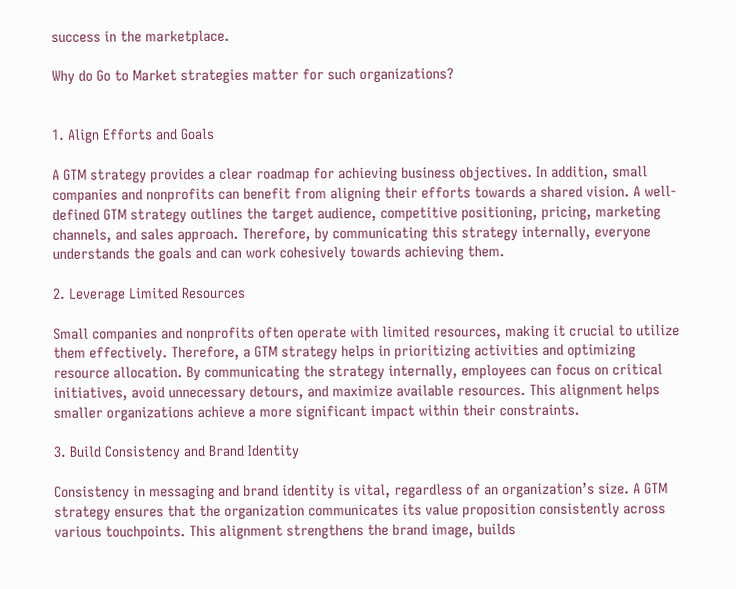success in the marketplace.

Why do Go to Market strategies matter for such organizations?


1. Align Efforts and Goals

A GTM strategy provides a clear roadmap for achieving business objectives. In addition, small companies and nonprofits can benefit from aligning their efforts towards a shared vision. A well-defined GTM strategy outlines the target audience, competitive positioning, pricing, marketing channels, and sales approach. Therefore, by communicating this strategy internally, everyone understands the goals and can work cohesively towards achieving them.

2. Leverage Limited Resources

Small companies and nonprofits often operate with limited resources, making it crucial to utilize them effectively. Therefore, a GTM strategy helps in prioritizing activities and optimizing resource allocation. By communicating the strategy internally, employees can focus on critical initiatives, avoid unnecessary detours, and maximize available resources. This alignment helps smaller organizations achieve a more significant impact within their constraints.

3. Build Consistency and Brand Identity

Consistency in messaging and brand identity is vital, regardless of an organization’s size. A GTM strategy ensures that the organization communicates its value proposition consistently across various touchpoints. This alignment strengthens the brand image, builds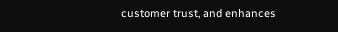customer trust, and enhances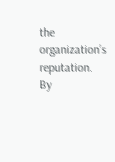the organization’s reputation. By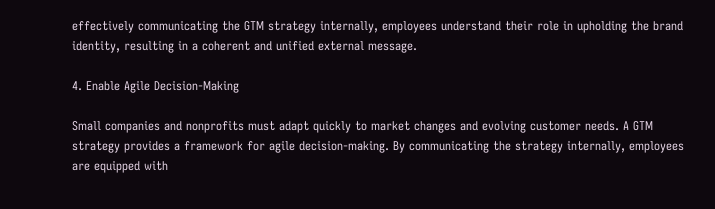effectively communicating the GTM strategy internally, employees understand their role in upholding the brand identity, resulting in a coherent and unified external message.

4. Enable Agile Decision-Making

Small companies and nonprofits must adapt quickly to market changes and evolving customer needs. A GTM strategy provides a framework for agile decision-making. By communicating the strategy internally, employees are equipped with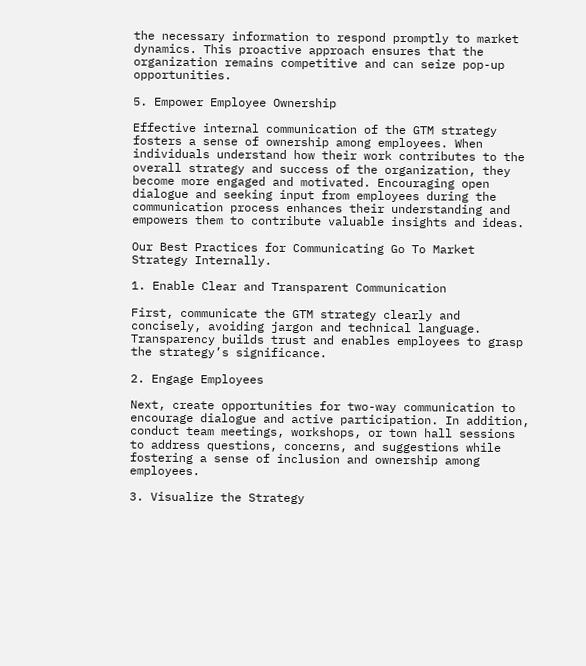the necessary information to respond promptly to market dynamics. This proactive approach ensures that the organization remains competitive and can seize pop-up opportunities.

5. Empower Employee Ownership

Effective internal communication of the GTM strategy fosters a sense of ownership among employees. When individuals understand how their work contributes to the overall strategy and success of the organization, they become more engaged and motivated. Encouraging open dialogue and seeking input from employees during the communication process enhances their understanding and empowers them to contribute valuable insights and ideas.

Our Best Practices for Communicating Go To Market Strategy Internally.

1. Enable Clear and Transparent Communication

First, communicate the GTM strategy clearly and concisely, avoiding jargon and technical language. Transparency builds trust and enables employees to grasp the strategy’s significance.

2. Engage Employees

Next, create opportunities for two-way communication to encourage dialogue and active participation. In addition, conduct team meetings, workshops, or town hall sessions to address questions, concerns, and suggestions while fostering a sense of inclusion and ownership among employees.

3. Visualize the Strategy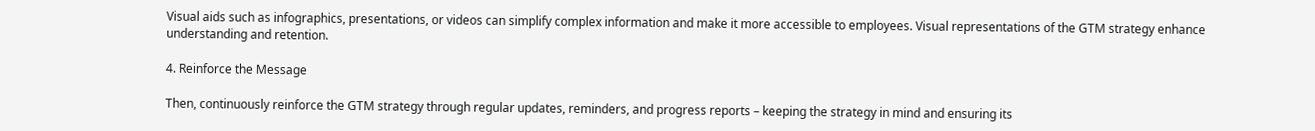Visual aids such as infographics, presentations, or videos can simplify complex information and make it more accessible to employees. Visual representations of the GTM strategy enhance understanding and retention.

4. Reinforce the Message

Then, continuously reinforce the GTM strategy through regular updates, reminders, and progress reports – keeping the strategy in mind and ensuring its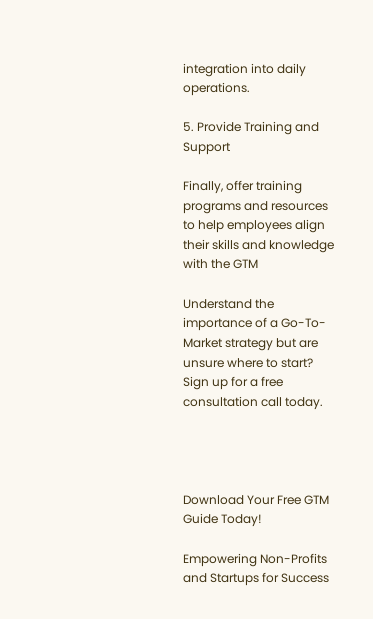integration into daily operations.

5. Provide Training and Support

Finally, offer training programs and resources to help employees align their skills and knowledge with the GTM

Understand the importance of a Go-To-Market strategy but are unsure where to start? Sign up for a free consultation call today.




Download Your Free GTM Guide Today!

Empowering Non-Profits and Startups for Success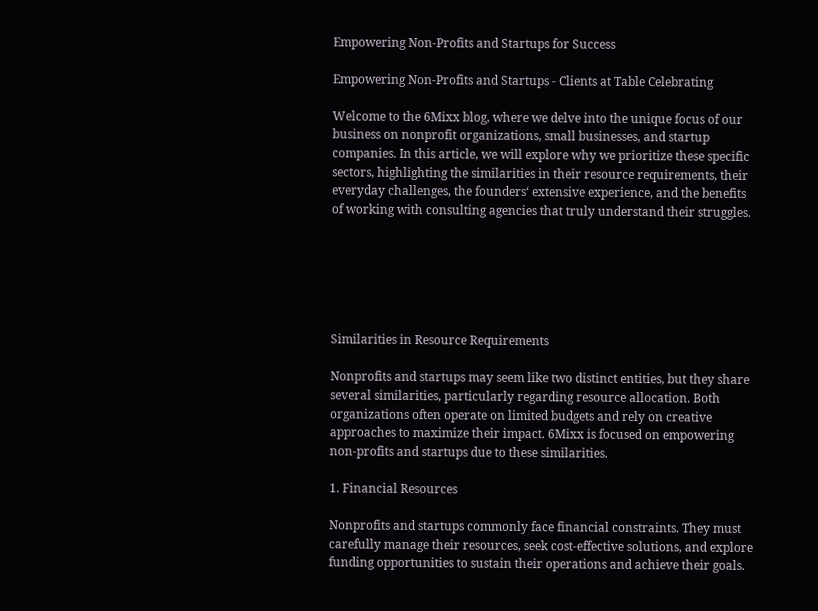Empowering Non-Profits and Startups for Success

Empowering Non-Profits and Startups - Clients at Table Celebrating

Welcome to the 6Mixx blog, where we delve into the unique focus of our business on nonprofit organizations, small businesses, and startup companies. In this article, we will explore why we prioritize these specific sectors, highlighting the similarities in their resource requirements, their everyday challenges, the founders‘ extensive experience, and the benefits of working with consulting agencies that truly understand their struggles.






Similarities in Resource Requirements

Nonprofits and startups may seem like two distinct entities, but they share several similarities, particularly regarding resource allocation. Both organizations often operate on limited budgets and rely on creative approaches to maximize their impact. 6Mixx is focused on empowering non-profits and startups due to these similarities.

1. Financial Resources

Nonprofits and startups commonly face financial constraints. They must carefully manage their resources, seek cost-effective solutions, and explore funding opportunities to sustain their operations and achieve their goals.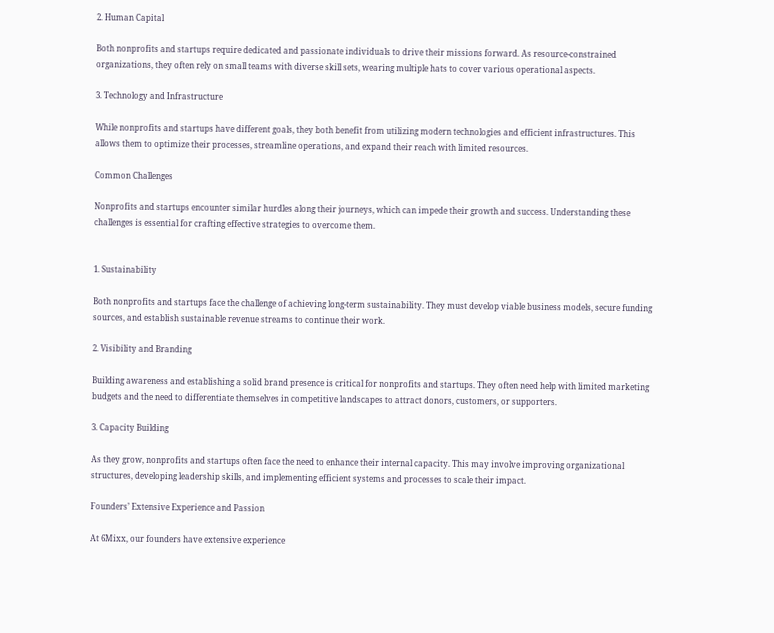2. Human Capital

Both nonprofits and startups require dedicated and passionate individuals to drive their missions forward. As resource-constrained organizations, they often rely on small teams with diverse skill sets, wearing multiple hats to cover various operational aspects.

3. Technology and Infrastructure

While nonprofits and startups have different goals, they both benefit from utilizing modern technologies and efficient infrastructures. This allows them to optimize their processes, streamline operations, and expand their reach with limited resources.

Common Challenges

Nonprofits and startups encounter similar hurdles along their journeys, which can impede their growth and success. Understanding these challenges is essential for crafting effective strategies to overcome them.


1. Sustainability

Both nonprofits and startups face the challenge of achieving long-term sustainability. They must develop viable business models, secure funding sources, and establish sustainable revenue streams to continue their work.

2. Visibility and Branding

Building awareness and establishing a solid brand presence is critical for nonprofits and startups. They often need help with limited marketing budgets and the need to differentiate themselves in competitive landscapes to attract donors, customers, or supporters.

3. Capacity Building

As they grow, nonprofits and startups often face the need to enhance their internal capacity. This may involve improving organizational structures, developing leadership skills, and implementing efficient systems and processes to scale their impact.

Founders’ Extensive Experience and Passion

At 6Mixx, our founders have extensive experience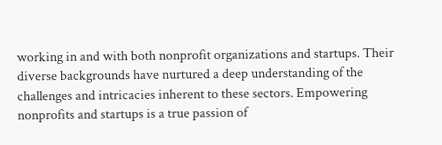working in and with both nonprofit organizations and startups. Their diverse backgrounds have nurtured a deep understanding of the challenges and intricacies inherent to these sectors. Empowering nonprofits and startups is a true passion of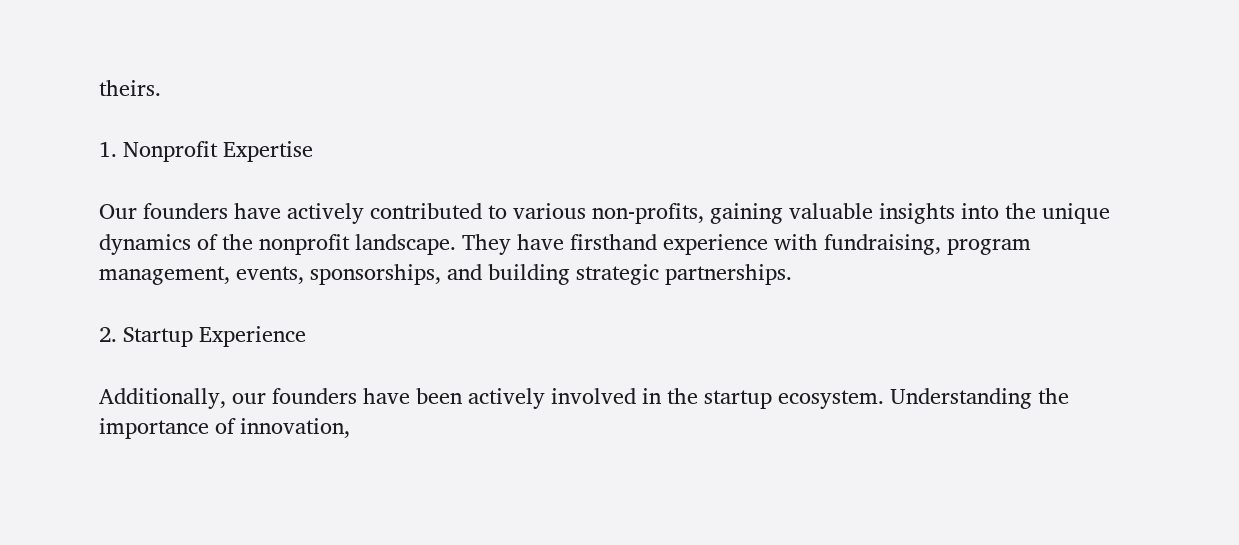theirs.

1. Nonprofit Expertise

Our founders have actively contributed to various non-profits, gaining valuable insights into the unique dynamics of the nonprofit landscape. They have firsthand experience with fundraising, program management, events, sponsorships, and building strategic partnerships.

2. Startup Experience

Additionally, our founders have been actively involved in the startup ecosystem. Understanding the importance of innovation,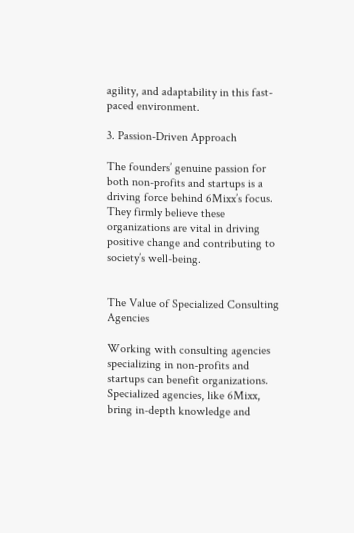agility, and adaptability in this fast-paced environment.

3. Passion-Driven Approach

The founders’ genuine passion for both non-profits and startups is a driving force behind 6Mixx’s focus. They firmly believe these organizations are vital in driving positive change and contributing to society’s well-being.


The Value of Specialized Consulting Agencies

Working with consulting agencies specializing in non-profits and startups can benefit organizations. Specialized agencies, like 6Mixx, bring in-depth knowledge and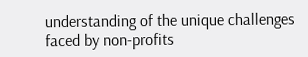understanding of the unique challenges faced by non-profits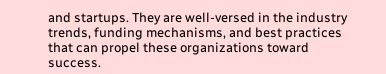and startups. They are well-versed in the industry trends, funding mechanisms, and best practices that can propel these organizations toward success.